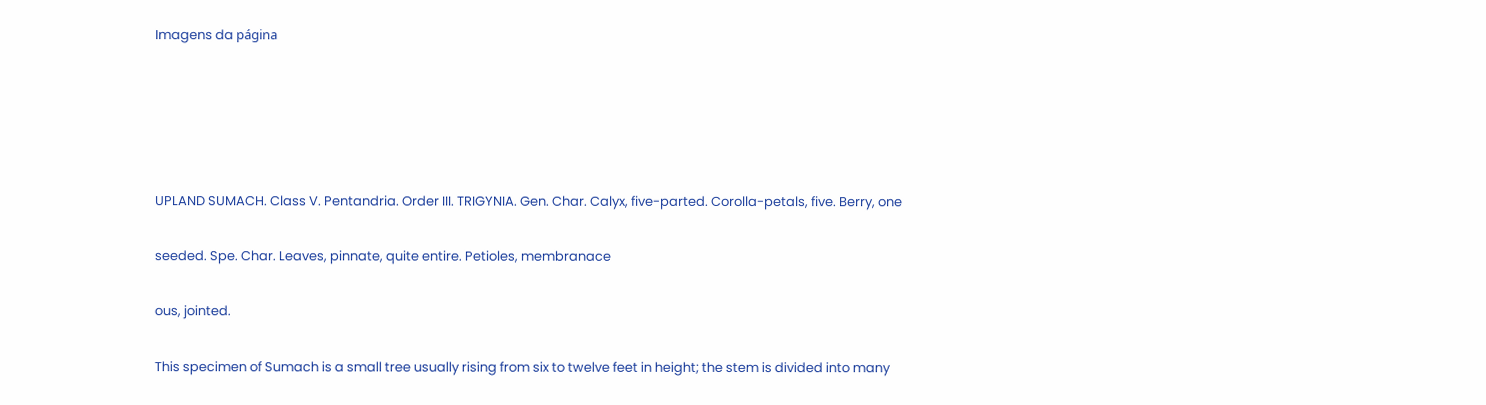Imagens da página





UPLAND SUMACH. Class V. Pentandria. Order III. TRIGYNIA. Gen. Char. Calyx, five-parted. Corolla-petals, five. Berry, one

seeded. Spe. Char. Leaves, pinnate, quite entire. Petioles, membranace

ous, jointed.

This specimen of Sumach is a small tree usually rising from six to twelve feet in height; the stem is divided into many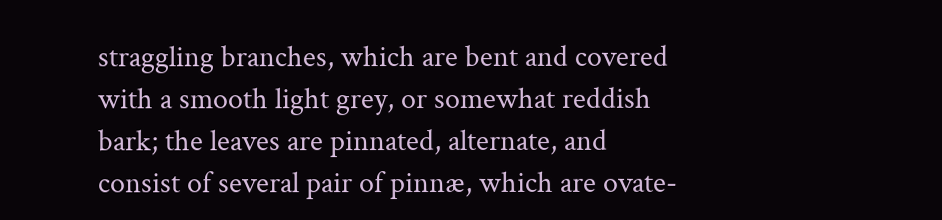straggling branches, which are bent and covered with a smooth light grey, or somewhat reddish bark; the leaves are pinnated, alternate, and consist of several pair of pinnæ, which are ovate-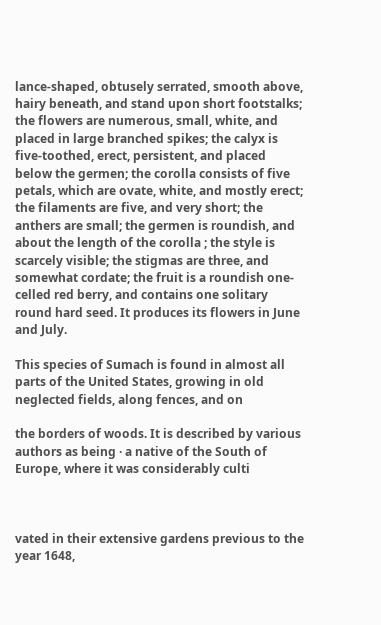lance-shaped, obtusely serrated, smooth above, hairy beneath, and stand upon short footstalks; the flowers are numerous, small, white, and placed in large branched spikes; the calyx is five-toothed, erect, persistent, and placed below the germen; the corolla consists of five petals, which are ovate, white, and mostly erect; the filaments are five, and very short; the anthers are small; the germen is roundish, and about the length of the corolla ; the style is scarcely visible; the stigmas are three, and somewhat cordate; the fruit is a roundish one-celled red berry, and contains one solitary round hard seed. It produces its flowers in June and July.

This species of Sumach is found in almost all parts of the United States, growing in old neglected fields, along fences, and on

the borders of woods. It is described by various authors as being · a native of the South of Europe, where it was considerably culti



vated in their extensive gardens previous to the year 1648,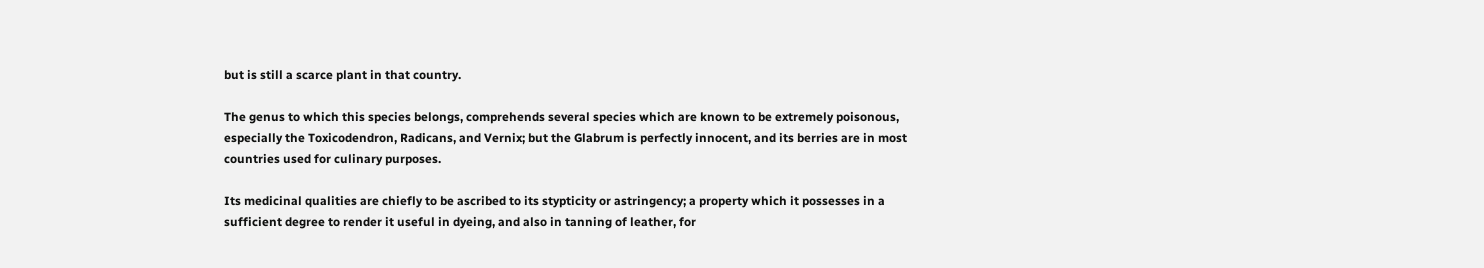but is still a scarce plant in that country.

The genus to which this species belongs, comprehends several species which are known to be extremely poisonous, especially the Toxicodendron, Radicans, and Vernix; but the Glabrum is perfectly innocent, and its berries are in most countries used for culinary purposes.

Its medicinal qualities are chiefly to be ascribed to its stypticity or astringency; a property which it possesses in a sufficient degree to render it useful in dyeing, and also in tanning of leather, for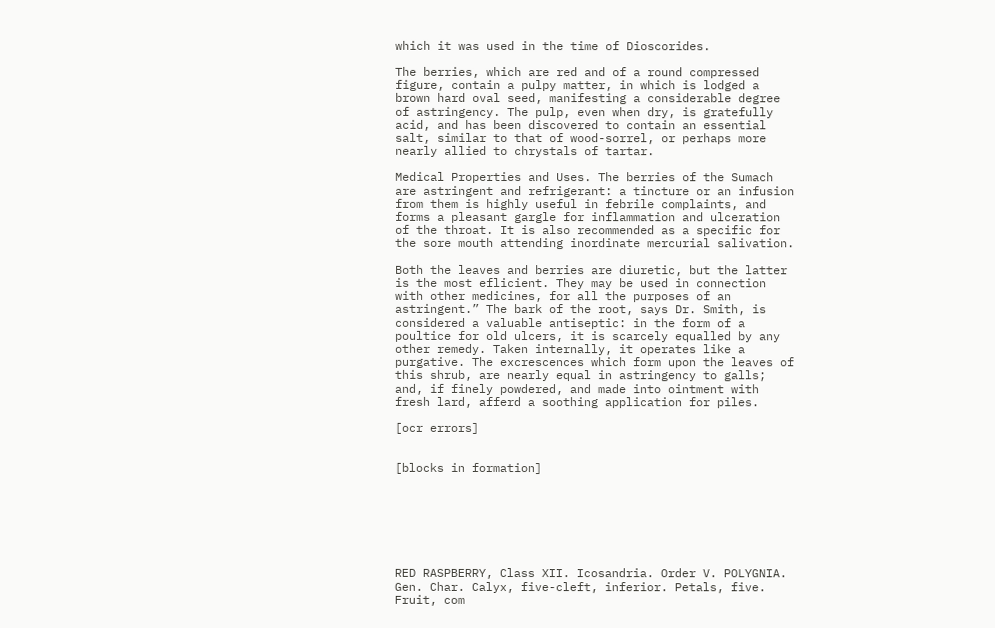which it was used in the time of Dioscorides.

The berries, which are red and of a round compressed figure, contain a pulpy matter, in which is lodged a brown hard oval seed, manifesting a considerable degree of astringency. The pulp, even when dry, is gratefully acid, and has been discovered to contain an essential salt, similar to that of wood-sorrel, or perhaps more nearly allied to chrystals of tartar.

Medical Properties and Uses. The berries of the Sumach are astringent and refrigerant: a tincture or an infusion from them is highly useful in febrile complaints, and forms a pleasant gargle for inflammation and ulceration of the throat. It is also recommended as a specific for the sore mouth attending inordinate mercurial salivation.

Both the leaves and berries are diuretic, but the latter is the most eflicient. They may be used in connection with other medicines, for all the purposes of an astringent.” The bark of the root, says Dr. Smith, is considered a valuable antiseptic: in the form of a poultice for old ulcers, it is scarcely equalled by any other remedy. Taken internally, it operates like a purgative. The excrescences which form upon the leaves of this shrub, are nearly equal in astringency to galls; and, if finely powdered, and made into ointment with fresh lard, afferd a soothing application for piles.

[ocr errors]


[blocks in formation]







RED RASPBERRY, Class XII. Icosandria. Order V. POLYGNIA. Gen. Char. Calyx, five-cleft, inferior. Petals, five. Fruit, com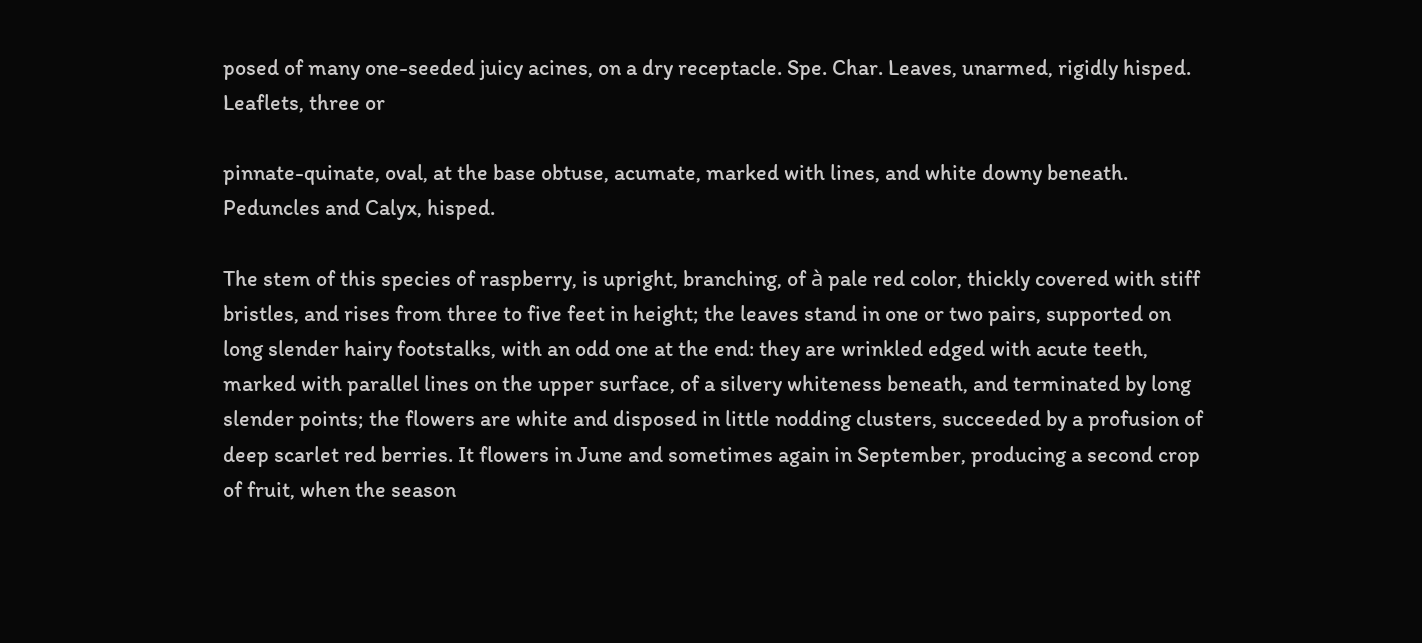posed of many one-seeded juicy acines, on a dry receptacle. Spe. Char. Leaves, unarmed, rigidly hisped. Leaflets, three or

pinnate-quinate, oval, at the base obtuse, acumate, marked with lines, and white downy beneath. Peduncles and Calyx, hisped.

The stem of this species of raspberry, is upright, branching, of à pale red color, thickly covered with stiff bristles, and rises from three to five feet in height; the leaves stand in one or two pairs, supported on long slender hairy footstalks, with an odd one at the end: they are wrinkled edged with acute teeth, marked with parallel lines on the upper surface, of a silvery whiteness beneath, and terminated by long slender points; the flowers are white and disposed in little nodding clusters, succeeded by a profusion of deep scarlet red berries. It flowers in June and sometimes again in September, producing a second crop of fruit, when the season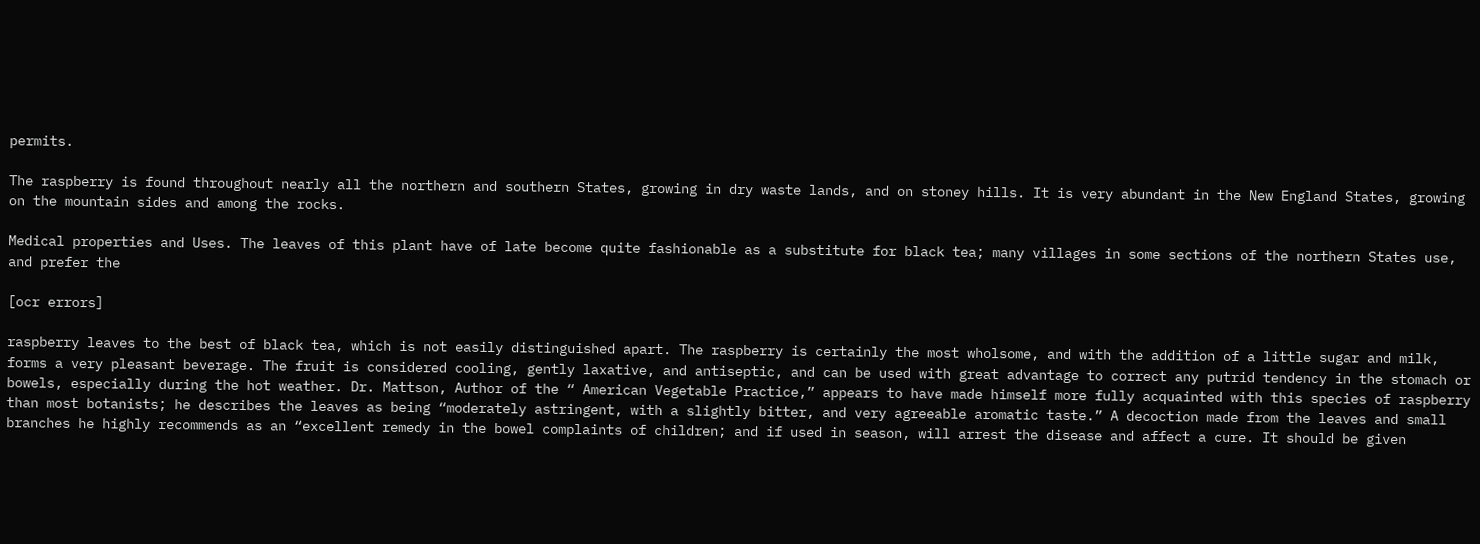permits.

The raspberry is found throughout nearly all the northern and southern States, growing in dry waste lands, and on stoney hills. It is very abundant in the New England States, growing on the mountain sides and among the rocks.

Medical properties and Uses. The leaves of this plant have of late become quite fashionable as a substitute for black tea; many villages in some sections of the northern States use, and prefer the

[ocr errors]

raspberry leaves to the best of black tea, which is not easily distinguished apart. The raspberry is certainly the most wholsome, and with the addition of a little sugar and milk, forms a very pleasant beverage. The fruit is considered cooling, gently laxative, and antiseptic, and can be used with great advantage to correct any putrid tendency in the stomach or bowels, especially during the hot weather. Dr. Mattson, Author of the “ American Vegetable Practice,” appears to have made himself more fully acquainted with this species of raspberry than most botanists; he describes the leaves as being “moderately astringent, with a slightly bitter, and very agreeable aromatic taste.” A decoction made from the leaves and small branches he highly recommends as an “excellent remedy in the bowel complaints of children; and if used in season, will arrest the disease and affect a cure. It should be given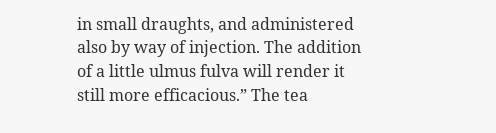in small draughts, and administered also by way of injection. The addition of a little ulmus fulva will render it still more efficacious.” The tea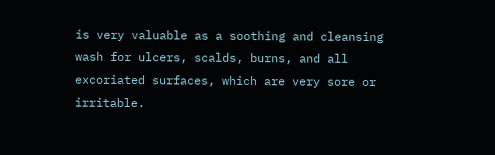is very valuable as a soothing and cleansing wash for ulcers, scalds, burns, and all excoriated surfaces, which are very sore or irritable.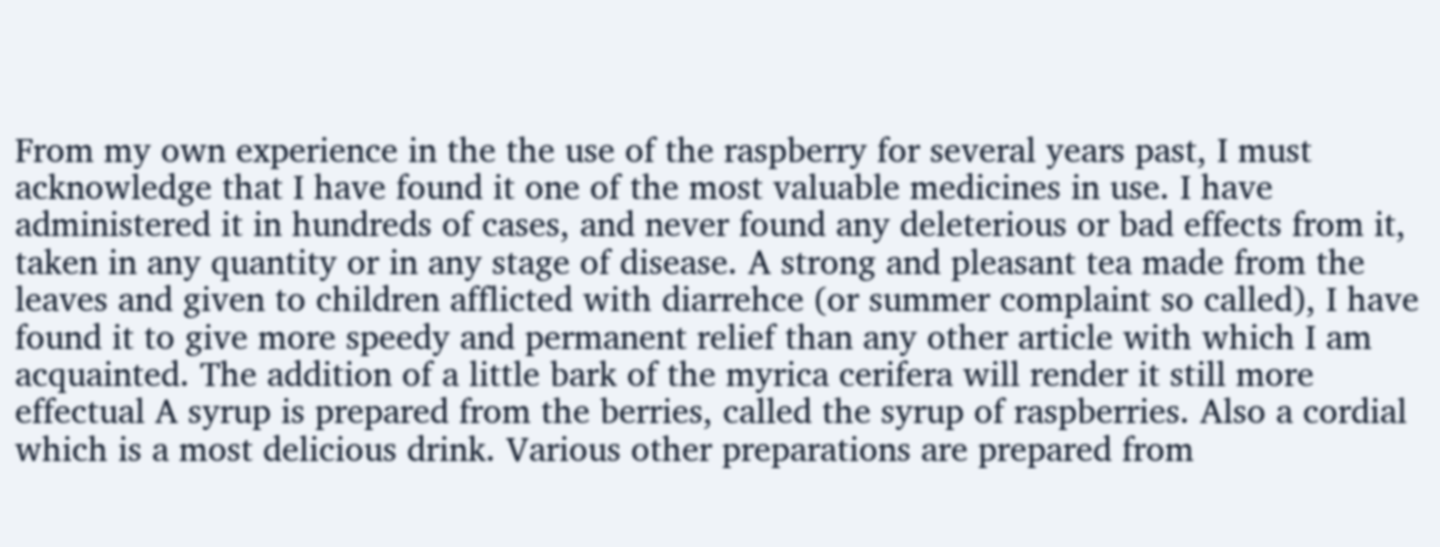From my own experience in the the use of the raspberry for several years past, I must acknowledge that I have found it one of the most valuable medicines in use. I have administered it in hundreds of cases, and never found any deleterious or bad effects from it, taken in any quantity or in any stage of disease. A strong and pleasant tea made from the leaves and given to children afflicted with diarrehce (or summer complaint so called), I have found it to give more speedy and permanent relief than any other article with which I am acquainted. The addition of a little bark of the myrica cerifera will render it still more effectual A syrup is prepared from the berries, called the syrup of raspberries. Also a cordial which is a most delicious drink. Various other preparations are prepared from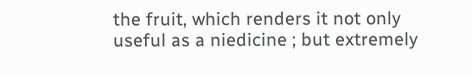the fruit, which renders it not only useful as a niedicine ; but extremely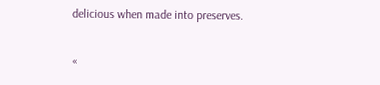delicious when made into preserves.

«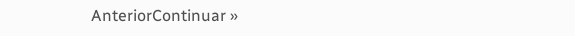AnteriorContinuar »